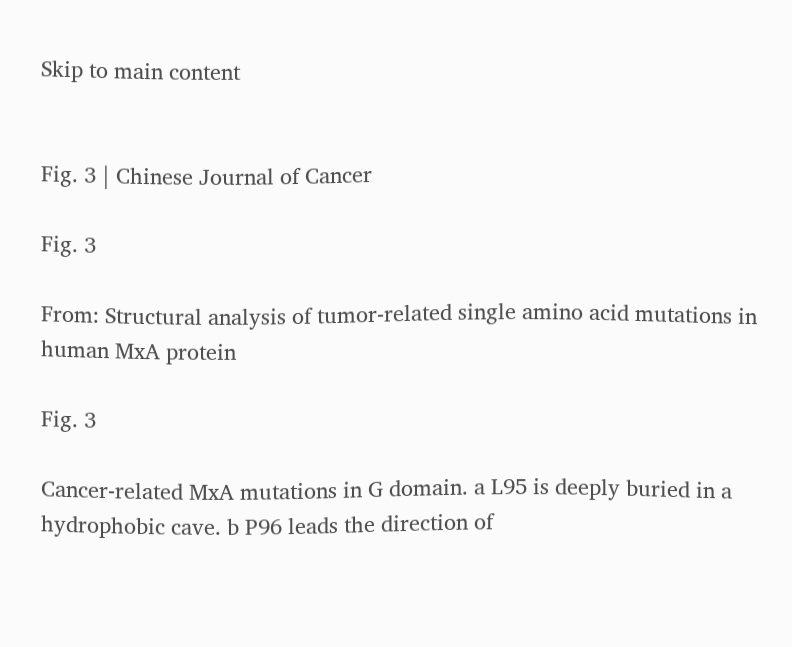Skip to main content


Fig. 3 | Chinese Journal of Cancer

Fig. 3

From: Structural analysis of tumor-related single amino acid mutations in human MxA protein

Fig. 3

Cancer-related MxA mutations in G domain. a L95 is deeply buried in a hydrophobic cave. b P96 leads the direction of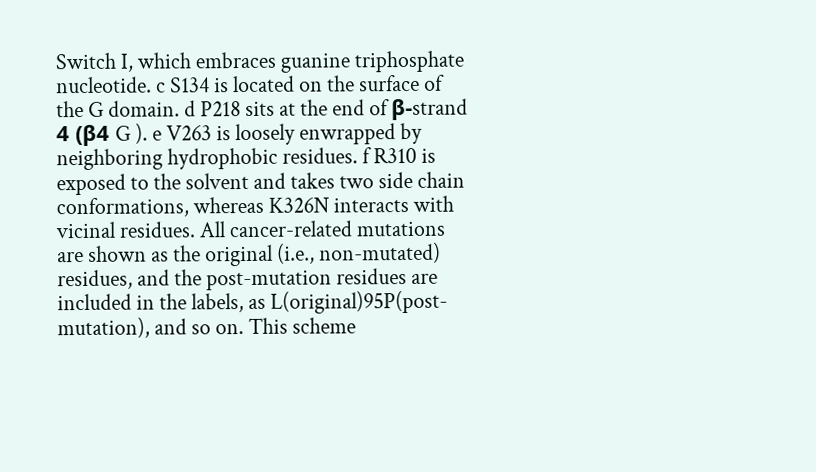Switch I, which embraces guanine triphosphate nucleotide. c S134 is located on the surface of the G domain. d P218 sits at the end of β-strand 4 (β4 G ). e V263 is loosely enwrapped by neighboring hydrophobic residues. f R310 is exposed to the solvent and takes two side chain conformations, whereas K326N interacts with vicinal residues. All cancer-related mutations are shown as the original (i.e., non-mutated) residues, and the post-mutation residues are included in the labels, as L(original)95P(post-mutation), and so on. This scheme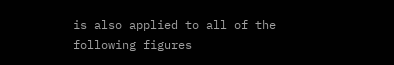is also applied to all of the following figures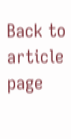Back to article page